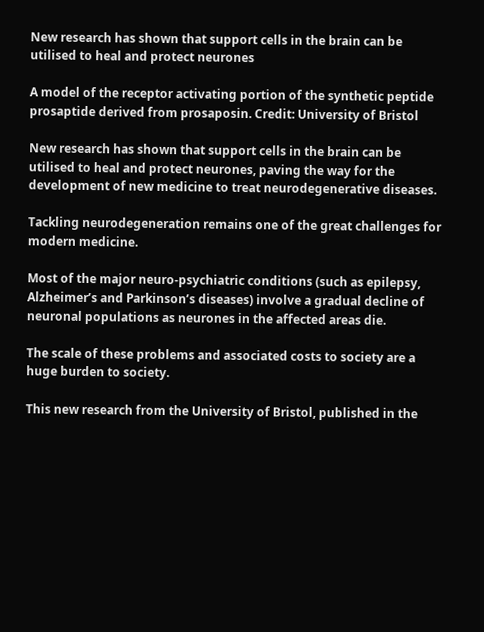New research has shown that support cells in the brain can be utilised to heal and protect neurones

A model of the receptor activating portion of the synthetic peptide prosaptide derived from prosaposin. Credit: University of Bristol

New research has shown that support cells in the brain can be utilised to heal and protect neurones, paving the way for the development of new medicine to treat neurodegenerative diseases.

Tackling neurodegeneration remains one of the great challenges for modern medicine.

Most of the major neuro-psychiatric conditions (such as epilepsy, Alzheimer’s and Parkinson’s diseases) involve a gradual decline of neuronal populations as neurones in the affected areas die.

The scale of these problems and associated costs to society are a huge burden to society.

This new research from the University of Bristol, published in the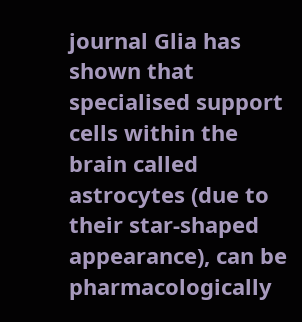journal Glia has shown that specialised support cells within the brain called astrocytes (due to their star-shaped appearance), can be pharmacologically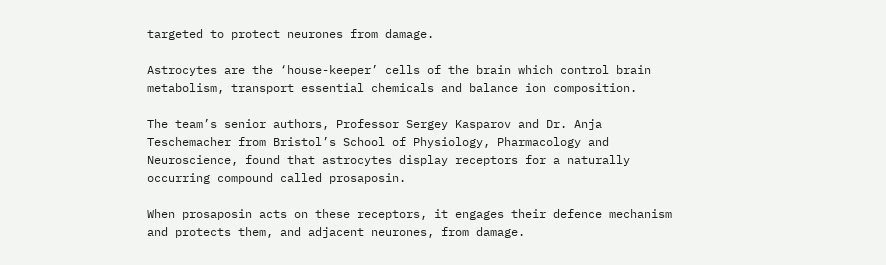targeted to protect neurones from damage.

Astrocytes are the ‘house-keeper’ cells of the brain which control brain metabolism, transport essential chemicals and balance ion composition.

The team’s senior authors, Professor Sergey Kasparov and Dr. Anja Teschemacher from Bristol’s School of Physiology, Pharmacology and Neuroscience, found that astrocytes display receptors for a naturally occurring compound called prosaposin.

When prosaposin acts on these receptors, it engages their defence mechanism and protects them, and adjacent neurones, from damage.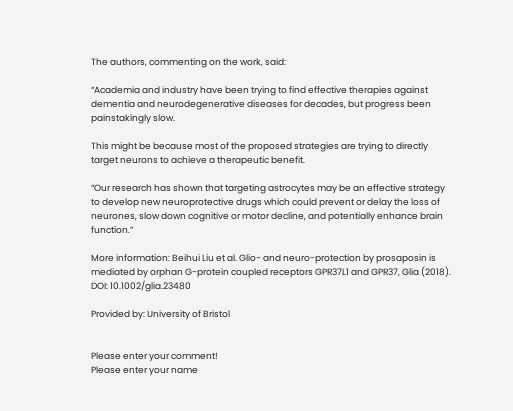The authors, commenting on the work, said:

“Academia and industry have been trying to find effective therapies against dementia and neurodegenerative diseases for decades, but progress been painstakingly slow.

This might be because most of the proposed strategies are trying to directly target neurons to achieve a therapeutic benefit.

“Our research has shown that targeting astrocytes may be an effective strategy to develop new neuroprotective drugs which could prevent or delay the loss of neurones, slow down cognitive or motor decline, and potentially enhance brain function.”

More information: Beihui Liu et al. Glio- and neuro-protection by prosaposin is mediated by orphan G-protein coupled receptors GPR37L1 and GPR37, Glia (2018). DOI: 10.1002/glia.23480

Provided by: University of Bristol


Please enter your comment!
Please enter your name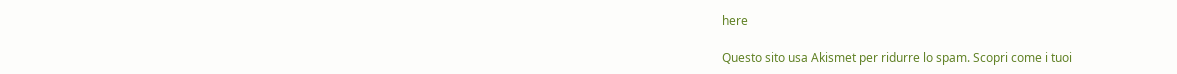here

Questo sito usa Akismet per ridurre lo spam. Scopri come i tuoi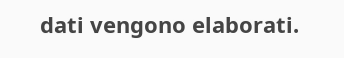dati vengono elaborati.